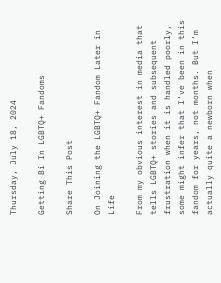Thursday, July 18, 2024

Getting Bi In LGBTQ+ Fandoms

Share This Post

On Joining the LGBTQ+ Fandom Later in Life

From my obvious interest in media that tells LGBTQ+ stories and subsequent frustration when it is handled poorly, some might infer that I’ve been in this fandom for years, not months. But I’m actually quite a newborn when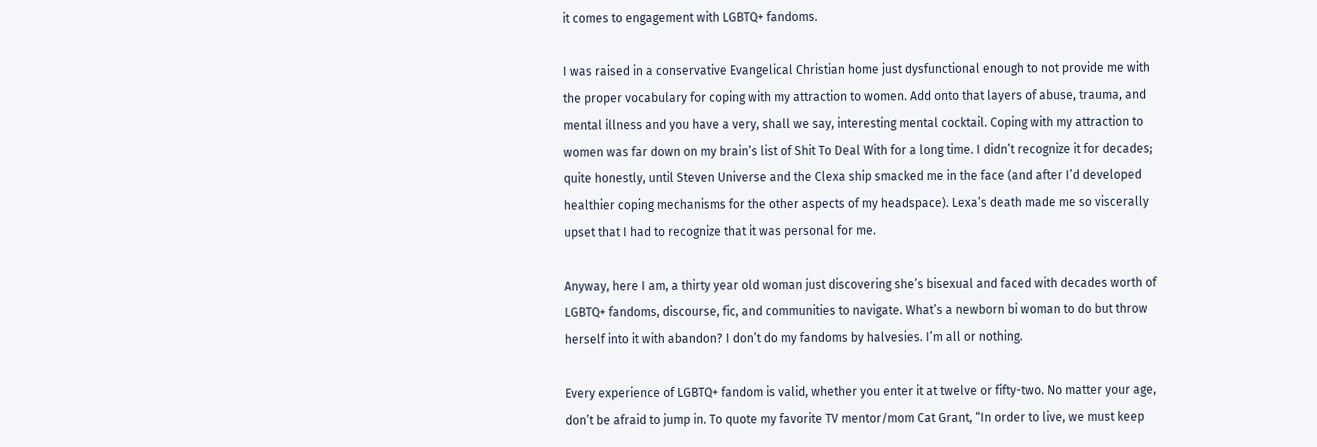it comes to engagement with LGBTQ+ fandoms.

I was raised in a conservative Evangelical Christian home just dysfunctional enough to not provide me with the proper vocabulary for coping with my attraction to women. Add onto that layers of abuse, trauma, and mental illness and you have a very, shall we say, interesting mental cocktail. Coping with my attraction to women was far down on my brain’s list of Shit To Deal With for a long time. I didn’t recognize it for decades; quite honestly, until Steven Universe and the Clexa ship smacked me in the face (and after I’d developed healthier coping mechanisms for the other aspects of my headspace). Lexa’s death made me so viscerally upset that I had to recognize that it was personal for me.

Anyway, here I am, a thirty year old woman just discovering she’s bisexual and faced with decades worth of LGBTQ+ fandoms, discourse, fic, and communities to navigate. What’s a newborn bi woman to do but throw herself into it with abandon? I don’t do my fandoms by halvesies. I’m all or nothing.

Every experience of LGBTQ+ fandom is valid, whether you enter it at twelve or fifty-two. No matter your age, don’t be afraid to jump in. To quote my favorite TV mentor/mom Cat Grant, “In order to live, we must keep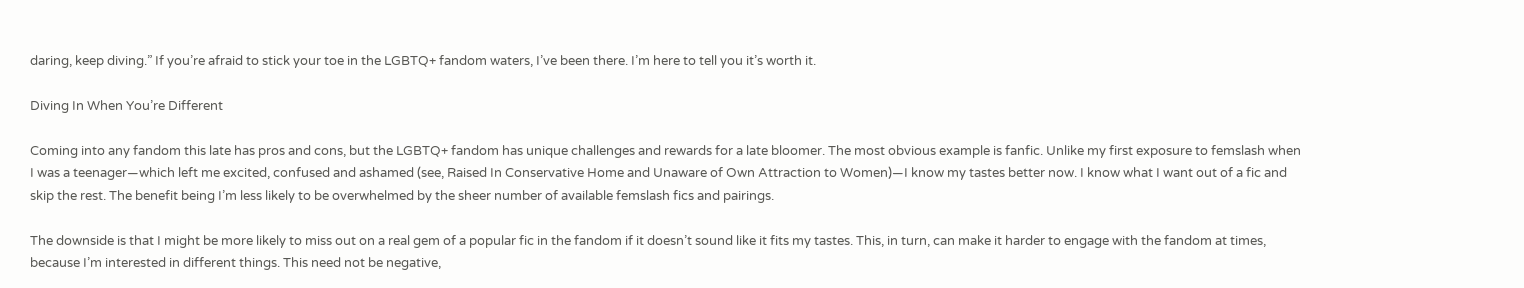daring, keep diving.” If you’re afraid to stick your toe in the LGBTQ+ fandom waters, I’ve been there. I’m here to tell you it’s worth it.

Diving In When You’re Different

Coming into any fandom this late has pros and cons, but the LGBTQ+ fandom has unique challenges and rewards for a late bloomer. The most obvious example is fanfic. Unlike my first exposure to femslash when I was a teenager—which left me excited, confused and ashamed (see, Raised In Conservative Home and Unaware of Own Attraction to Women)—I know my tastes better now. I know what I want out of a fic and skip the rest. The benefit being I’m less likely to be overwhelmed by the sheer number of available femslash fics and pairings.

The downside is that I might be more likely to miss out on a real gem of a popular fic in the fandom if it doesn’t sound like it fits my tastes. This, in turn, can make it harder to engage with the fandom at times, because I’m interested in different things. This need not be negative,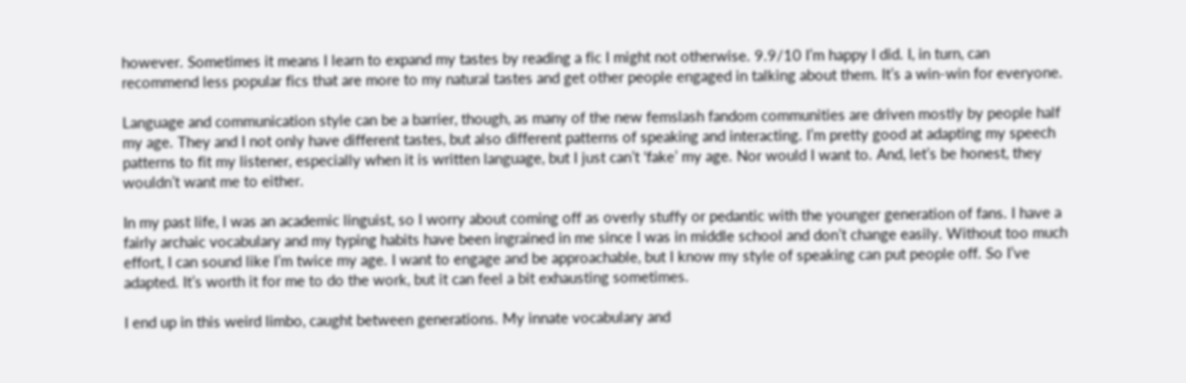however. Sometimes it means I learn to expand my tastes by reading a fic I might not otherwise. 9.9/10 I’m happy I did. I, in turn, can recommend less popular fics that are more to my natural tastes and get other people engaged in talking about them. It’s a win-win for everyone.

Language and communication style can be a barrier, though, as many of the new femslash fandom communities are driven mostly by people half my age. They and I not only have different tastes, but also different patterns of speaking and interacting. I’m pretty good at adapting my speech patterns to fit my listener, especially when it is written language, but I just can’t ‘fake’ my age. Nor would I want to. And, let’s be honest, they wouldn’t want me to either.

In my past life, I was an academic linguist, so I worry about coming off as overly stuffy or pedantic with the younger generation of fans. I have a fairly archaic vocabulary and my typing habits have been ingrained in me since I was in middle school and don’t change easily. Without too much effort, I can sound like I’m twice my age. I want to engage and be approachable, but I know my style of speaking can put people off. So I’ve adapted. It’s worth it for me to do the work, but it can feel a bit exhausting sometimes.

I end up in this weird limbo, caught between generations. My innate vocabulary and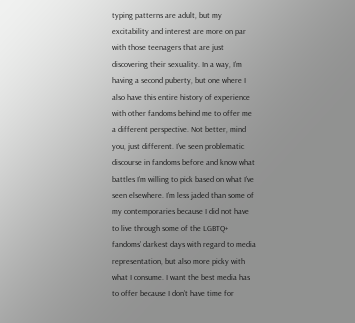typing patterns are adult, but my excitability and interest are more on par with those teenagers that are just discovering their sexuality. In a way, I’m having a second puberty, but one where I also have this entire history of experience with other fandoms behind me to offer me a different perspective. Not better, mind you, just different. I’ve seen problematic discourse in fandoms before and know what battles I’m willing to pick based on what I’ve seen elsewhere. I’m less jaded than some of my contemporaries because I did not have to live through some of the LGBTQ+ fandoms’ darkest days with regard to media representation, but also more picky with what I consume. I want the best media has to offer because I don’t have time for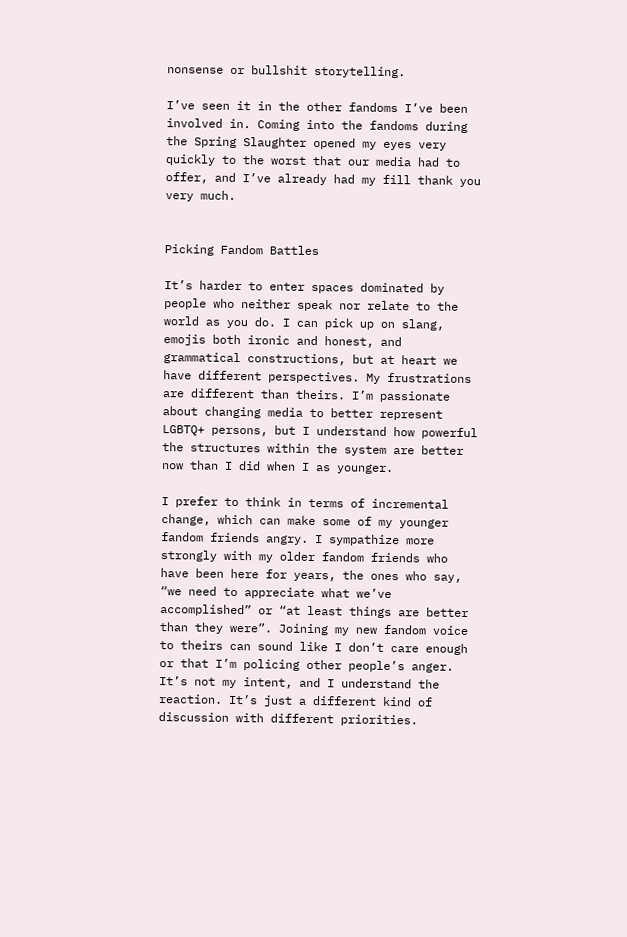nonsense or bullshit storytelling.

I’ve seen it in the other fandoms I’ve been involved in. Coming into the fandoms during the Spring Slaughter opened my eyes very quickly to the worst that our media had to offer, and I’ve already had my fill thank you very much.


Picking Fandom Battles

It’s harder to enter spaces dominated by people who neither speak nor relate to the world as you do. I can pick up on slang, emojis both ironic and honest, and grammatical constructions, but at heart we have different perspectives. My frustrations are different than theirs. I’m passionate about changing media to better represent LGBTQ+ persons, but I understand how powerful the structures within the system are better now than I did when I as younger.

I prefer to think in terms of incremental change, which can make some of my younger fandom friends angry. I sympathize more strongly with my older fandom friends who have been here for years, the ones who say, “we need to appreciate what we’ve accomplished” or “at least things are better than they were”. Joining my new fandom voice to theirs can sound like I don’t care enough or that I’m policing other people’s anger. It’s not my intent, and I understand the reaction. It’s just a different kind of discussion with different priorities.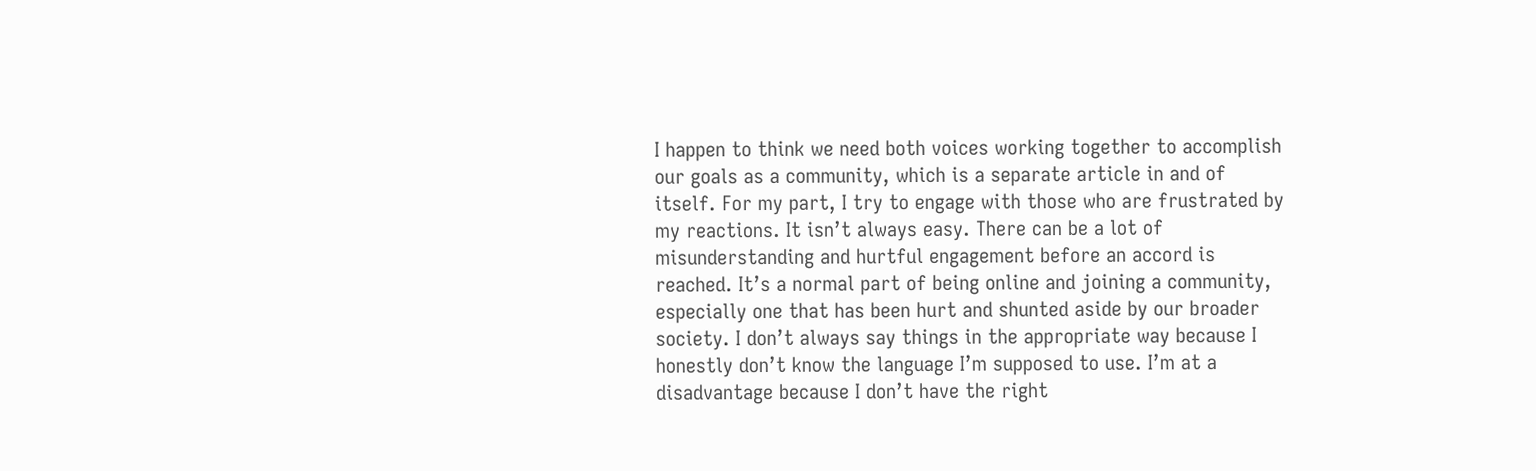I happen to think we need both voices working together to accomplish our goals as a community, which is a separate article in and of itself. For my part, I try to engage with those who are frustrated by my reactions. It isn’t always easy. There can be a lot of misunderstanding and hurtful engagement before an accord is reached. It’s a normal part of being online and joining a community, especially one that has been hurt and shunted aside by our broader society. I don’t always say things in the appropriate way because I honestly don’t know the language I’m supposed to use. I’m at a disadvantage because I don’t have the right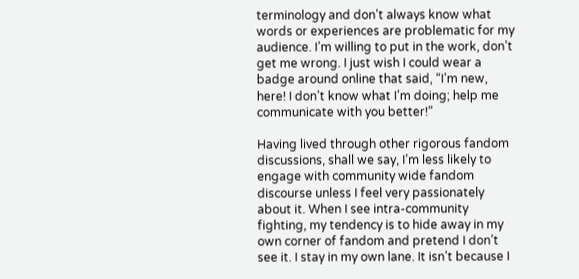terminology and don’t always know what words or experiences are problematic for my audience. I’m willing to put in the work, don’t get me wrong. I just wish I could wear a badge around online that said, “I’m new, here! I don’t know what I’m doing; help me communicate with you better!”

Having lived through other rigorous fandom discussions, shall we say, I’m less likely to engage with community wide fandom discourse unless I feel very passionately about it. When I see intra-community fighting, my tendency is to hide away in my own corner of fandom and pretend I don’t see it. I stay in my own lane. It isn’t because I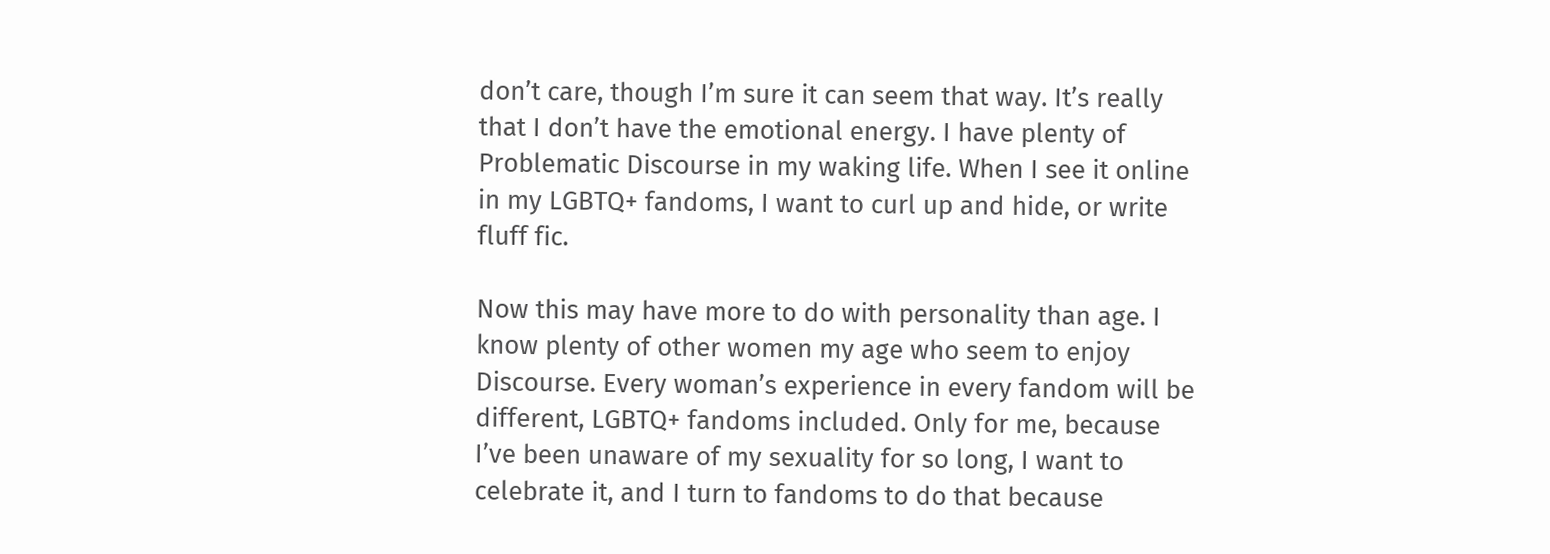don’t care, though I’m sure it can seem that way. It’s really that I don’t have the emotional energy. I have plenty of Problematic Discourse in my waking life. When I see it online in my LGBTQ+ fandoms, I want to curl up and hide, or write fluff fic.

Now this may have more to do with personality than age. I know plenty of other women my age who seem to enjoy Discourse. Every woman’s experience in every fandom will be different, LGBTQ+ fandoms included. Only for me, because I’ve been unaware of my sexuality for so long, I want to celebrate it, and I turn to fandoms to do that because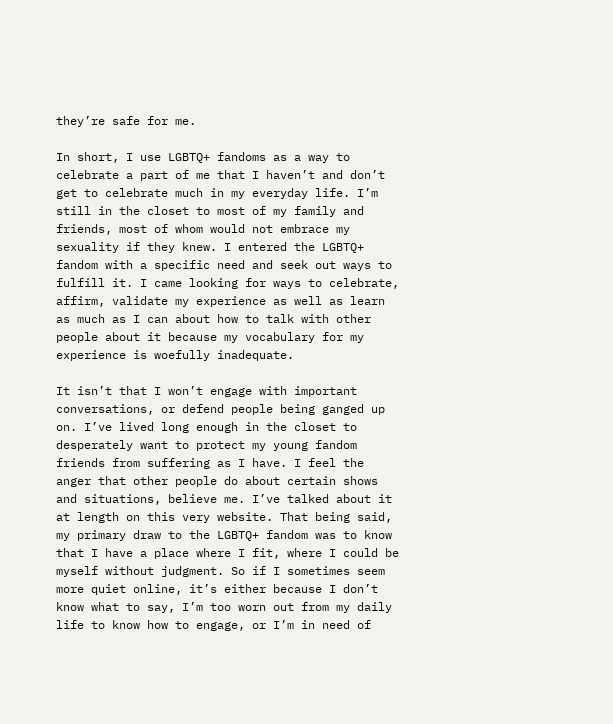they’re safe for me.

In short, I use LGBTQ+ fandoms as a way to celebrate a part of me that I haven’t and don’t get to celebrate much in my everyday life. I’m still in the closet to most of my family and friends, most of whom would not embrace my sexuality if they knew. I entered the LGBTQ+ fandom with a specific need and seek out ways to fulfill it. I came looking for ways to celebrate, affirm, validate my experience as well as learn as much as I can about how to talk with other people about it because my vocabulary for my experience is woefully inadequate.

It isn’t that I won’t engage with important conversations, or defend people being ganged up on. I’ve lived long enough in the closet to desperately want to protect my young fandom friends from suffering as I have. I feel the anger that other people do about certain shows and situations, believe me. I’ve talked about it at length on this very website. That being said, my primary draw to the LGBTQ+ fandom was to know that I have a place where I fit, where I could be myself without judgment. So if I sometimes seem more quiet online, it’s either because I don’t know what to say, I’m too worn out from my daily life to know how to engage, or I’m in need of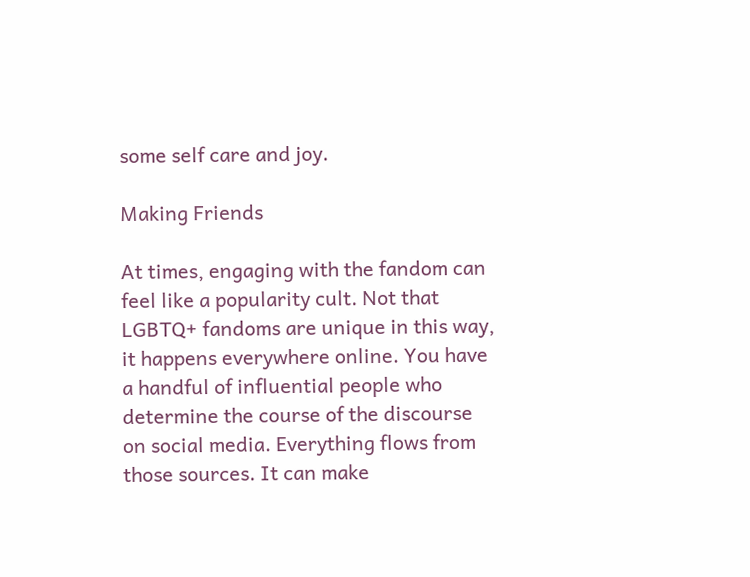some self care and joy.

Making Friends

At times, engaging with the fandom can feel like a popularity cult. Not that LGBTQ+ fandoms are unique in this way, it happens everywhere online. You have a handful of influential people who determine the course of the discourse on social media. Everything flows from those sources. It can make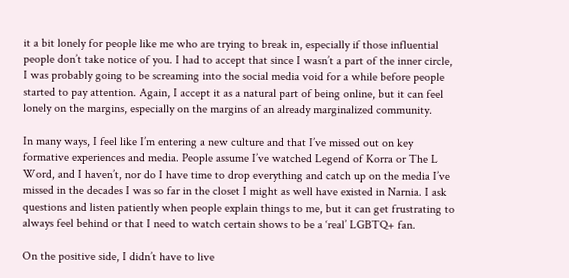it a bit lonely for people like me who are trying to break in, especially if those influential people don’t take notice of you. I had to accept that since I wasn’t a part of the inner circle, I was probably going to be screaming into the social media void for a while before people started to pay attention. Again, I accept it as a natural part of being online, but it can feel lonely on the margins, especially on the margins of an already marginalized community.

In many ways, I feel like I’m entering a new culture and that I’ve missed out on key formative experiences and media. People assume I’ve watched Legend of Korra or The L Word, and I haven’t, nor do I have time to drop everything and catch up on the media I’ve missed in the decades I was so far in the closet I might as well have existed in Narnia. I ask questions and listen patiently when people explain things to me, but it can get frustrating to always feel behind or that I need to watch certain shows to be a ‘real’ LGBTQ+ fan.

On the positive side, I didn’t have to live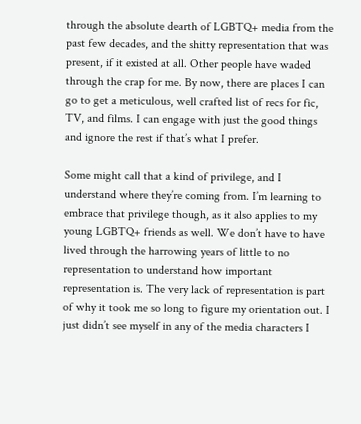through the absolute dearth of LGBTQ+ media from the past few decades, and the shitty representation that was present, if it existed at all. Other people have waded through the crap for me. By now, there are places I can go to get a meticulous, well crafted list of recs for fic, TV, and films. I can engage with just the good things and ignore the rest if that’s what I prefer.

Some might call that a kind of privilege, and I understand where they’re coming from. I’m learning to embrace that privilege though, as it also applies to my young LGBTQ+ friends as well. We don’t have to have lived through the harrowing years of little to no representation to understand how important representation is. The very lack of representation is part of why it took me so long to figure my orientation out. I just didn’t see myself in any of the media characters I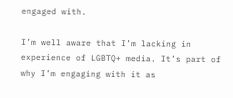engaged with.

I’m well aware that I’m lacking in experience of LGBTQ+ media. It’s part of why I’m engaging with it as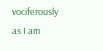vociferously as I am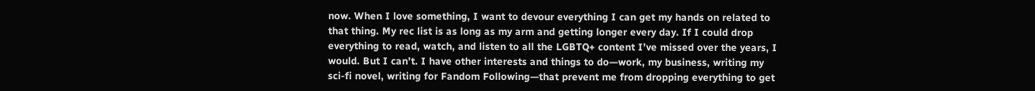now. When I love something, I want to devour everything I can get my hands on related to that thing. My rec list is as long as my arm and getting longer every day. If I could drop everything to read, watch, and listen to all the LGBTQ+ content I’ve missed over the years, I would. But I can’t. I have other interests and things to do—work, my business, writing my sci-fi novel, writing for Fandom Following—that prevent me from dropping everything to get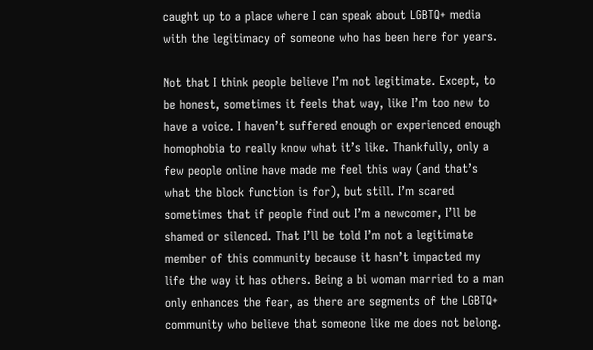caught up to a place where I can speak about LGBTQ+ media with the legitimacy of someone who has been here for years.

Not that I think people believe I’m not legitimate. Except, to be honest, sometimes it feels that way, like I’m too new to have a voice. I haven’t suffered enough or experienced enough homophobia to really know what it’s like. Thankfully, only a few people online have made me feel this way (and that’s what the block function is for), but still. I’m scared sometimes that if people find out I’m a newcomer, I’ll be shamed or silenced. That I’ll be told I’m not a legitimate member of this community because it hasn’t impacted my life the way it has others. Being a bi woman married to a man only enhances the fear, as there are segments of the LGBTQ+ community who believe that someone like me does not belong.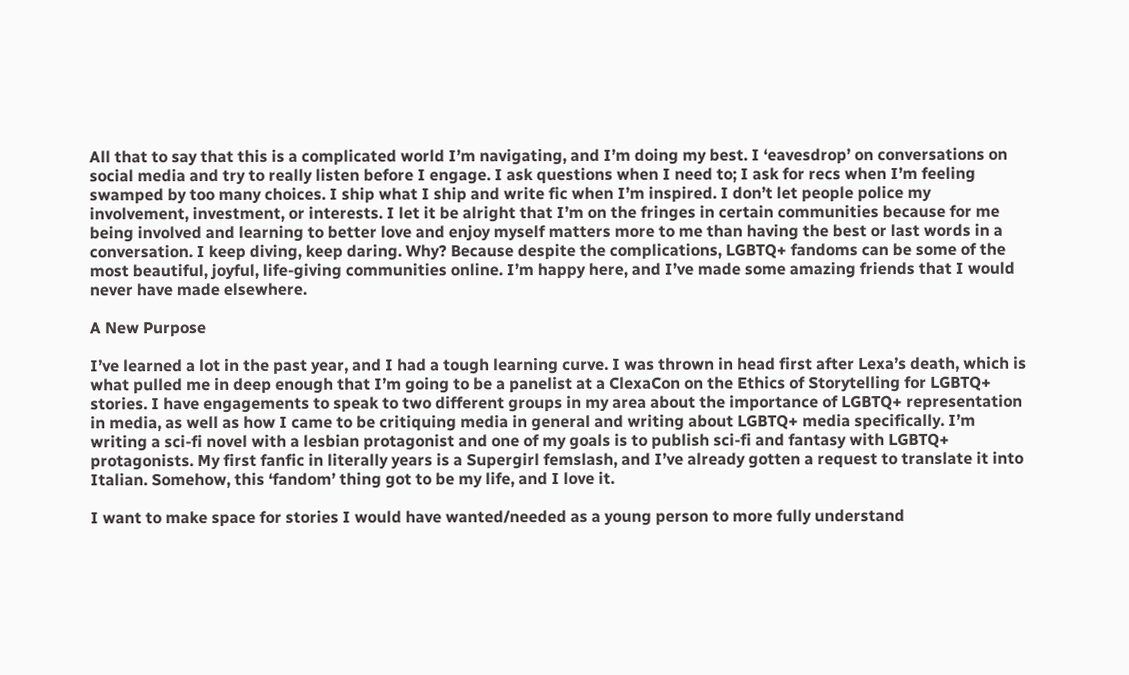All that to say that this is a complicated world I’m navigating, and I’m doing my best. I ‘eavesdrop’ on conversations on social media and try to really listen before I engage. I ask questions when I need to; I ask for recs when I’m feeling swamped by too many choices. I ship what I ship and write fic when I’m inspired. I don’t let people police my involvement, investment, or interests. I let it be alright that I’m on the fringes in certain communities because for me being involved and learning to better love and enjoy myself matters more to me than having the best or last words in a conversation. I keep diving, keep daring. Why? Because despite the complications, LGBTQ+ fandoms can be some of the most beautiful, joyful, life-giving communities online. I’m happy here, and I’ve made some amazing friends that I would never have made elsewhere.

A New Purpose

I’ve learned a lot in the past year, and I had a tough learning curve. I was thrown in head first after Lexa’s death, which is what pulled me in deep enough that I’m going to be a panelist at a ClexaCon on the Ethics of Storytelling for LGBTQ+ stories. I have engagements to speak to two different groups in my area about the importance of LGBTQ+ representation in media, as well as how I came to be critiquing media in general and writing about LGBTQ+ media specifically. I’m writing a sci-fi novel with a lesbian protagonist and one of my goals is to publish sci-fi and fantasy with LGBTQ+ protagonists. My first fanfic in literally years is a Supergirl femslash, and I’ve already gotten a request to translate it into Italian. Somehow, this ‘fandom’ thing got to be my life, and I love it.

I want to make space for stories I would have wanted/needed as a young person to more fully understand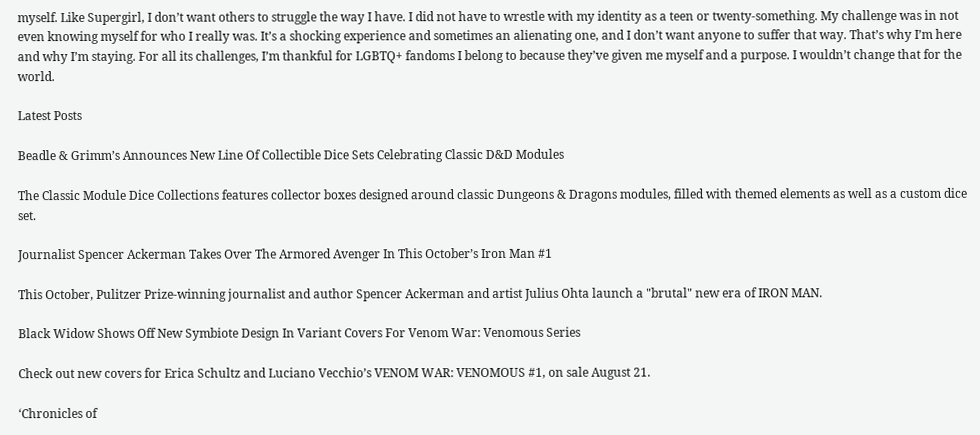myself. Like Supergirl, I don’t want others to struggle the way I have. I did not have to wrestle with my identity as a teen or twenty-something. My challenge was in not even knowing myself for who I really was. It’s a shocking experience and sometimes an alienating one, and I don’t want anyone to suffer that way. That’s why I’m here and why I’m staying. For all its challenges, I’m thankful for LGBTQ+ fandoms I belong to because they’ve given me myself and a purpose. I wouldn’t change that for the world.

Latest Posts

Beadle & Grimm’s Announces New Line Of Collectible Dice Sets Celebrating Classic D&D Modules

The Classic Module Dice Collections features collector boxes designed around classic Dungeons & Dragons modules, filled with themed elements as well as a custom dice set.

Journalist Spencer Ackerman Takes Over The Armored Avenger In This October’s Iron Man #1

This October, Pulitzer Prize-winning journalist and author Spencer Ackerman and artist Julius Ohta launch a "brutal" new era of IRON MAN.

Black Widow Shows Off New Symbiote Design In Variant Covers For Venom War: Venomous Series

Check out new covers for Erica Schultz and Luciano Vecchio’s VENOM WAR: VENOMOUS #1, on sale August 21.

‘Chronicles of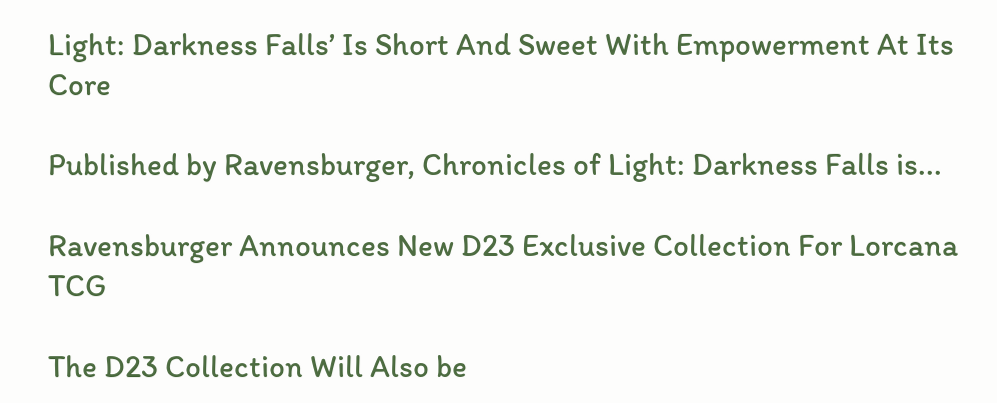Light: Darkness Falls’ Is Short And Sweet With Empowerment At Its Core

Published by Ravensburger, Chronicles of Light: Darkness Falls is...

Ravensburger Announces New D23 Exclusive Collection For Lorcana TCG

The D23 Collection Will Also be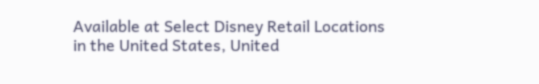Available at Select Disney Retail Locations in the United States, United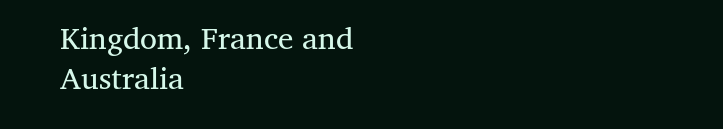Kingdom, France and Australia